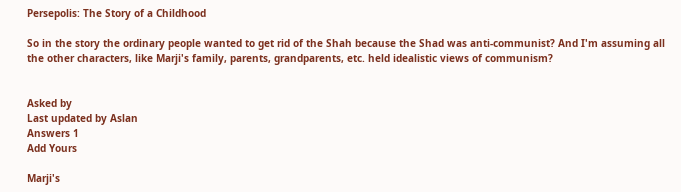Persepolis: The Story of a Childhood

So in the story the ordinary people wanted to get rid of the Shah because the Shad was anti-communist? And I'm assuming all the other characters, like Marji's family, parents, grandparents, etc. held idealistic views of communism?


Asked by
Last updated by Aslan
Answers 1
Add Yours

Marji's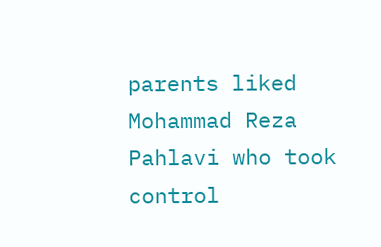parents liked Mohammad Reza Pahlavi who took control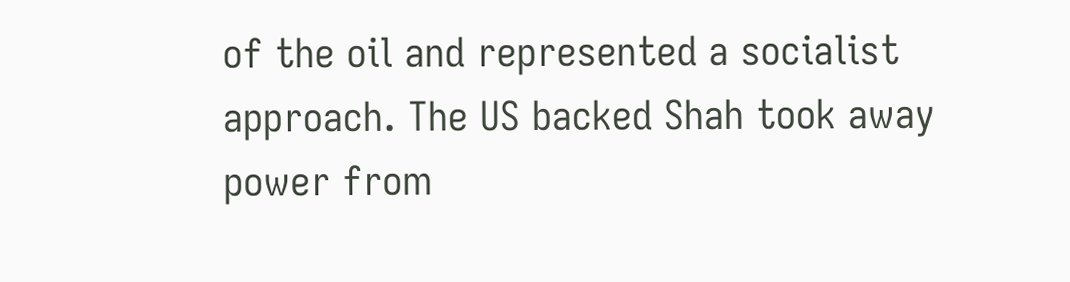of the oil and represented a socialist approach. The US backed Shah took away power from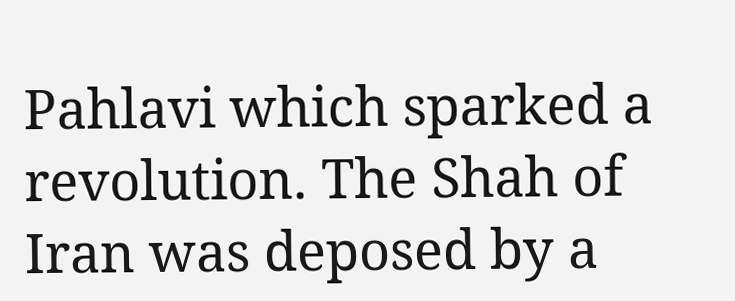Pahlavi which sparked a revolution. The Shah of Iran was deposed by a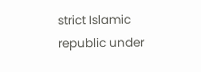strict Islamic republic under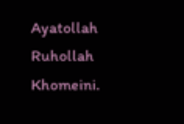Ayatollah Ruhollah Khomeini.